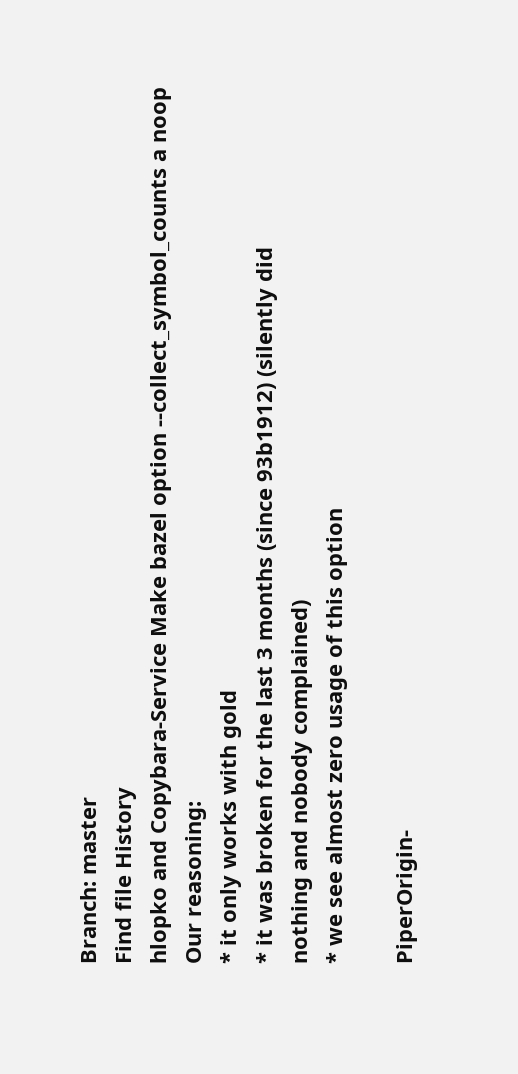Branch: master
Find file History
hlopko and Copybara-Service Make bazel option --collect_symbol_counts a noop
Our reasoning:
* it only works with gold
* it was broken for the last 3 months (since 93b1912) (silently did
nothing and nobody complained)
* we see almost zero usage of this option

PiperOrigin-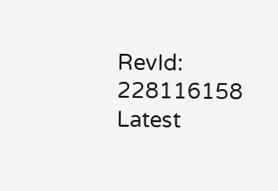RevId: 228116158
Latest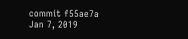commit f55ae7a Jan 7, 2019